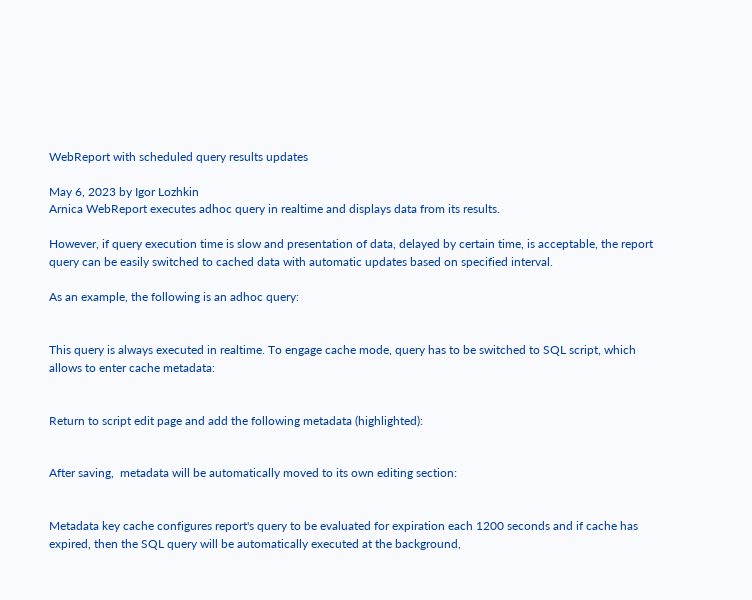WebReport with scheduled query results updates

May 6, 2023 by Igor Lozhkin
Arnica WebReport executes adhoc query in realtime and displays data from its results.

However, if query execution time is slow and presentation of data, delayed by certain time, is acceptable, the report query can be easily switched to cached data with automatic updates based on specified interval.

As an example, the following is an adhoc query:


This query is always executed in realtime. To engage cache mode, query has to be switched to SQL script, which allows to enter cache metadata:


Return to script edit page and add the following metadata (highlighted):


After saving,  metadata will be automatically moved to its own editing section:


Metadata key cache configures report's query to be evaluated for expiration each 1200 seconds and if cache has expired, then the SQL query will be automatically executed at the background,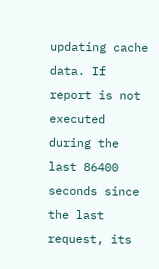updating cache data. If report is not executed during the last 86400 seconds since the last request, its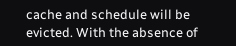cache and schedule will be evicted. With the absence of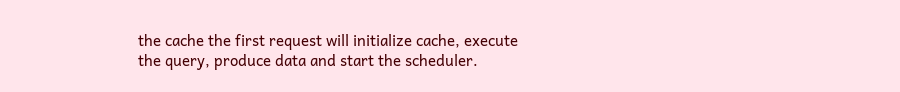the cache the first request will initialize cache, execute the query, produce data and start the scheduler.